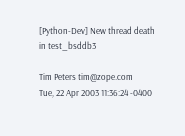[Python-Dev] New thread death in test_bsddb3

Tim Peters tim@zope.com
Tue, 22 Apr 2003 11:36:24 -0400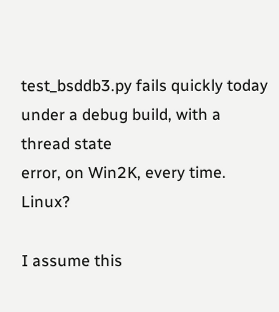test_bsddb3.py fails quickly today under a debug build, with a thread state
error, on Win2K, every time.  Linux?

I assume this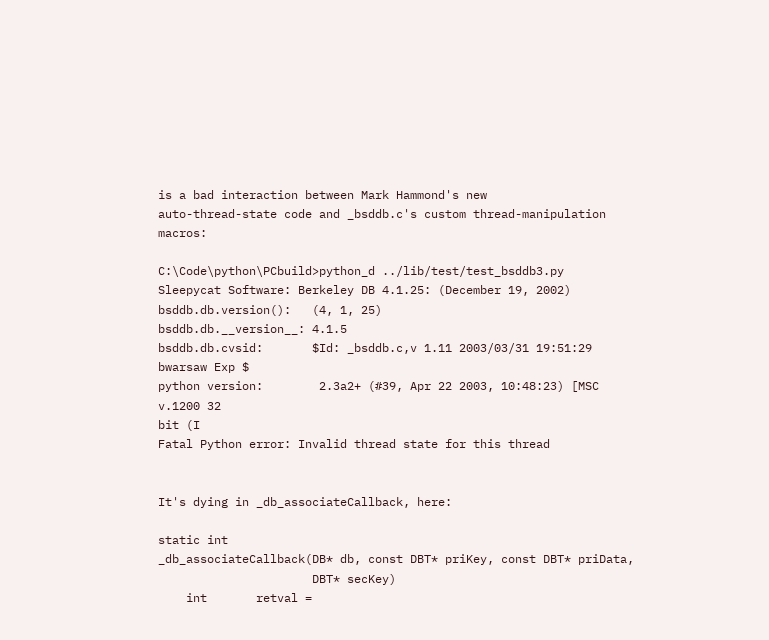is a bad interaction between Mark Hammond's new
auto-thread-state code and _bsddb.c's custom thread-manipulation macros:

C:\Code\python\PCbuild>python_d ../lib/test/test_bsddb3.py
Sleepycat Software: Berkeley DB 4.1.25: (December 19, 2002)
bsddb.db.version():   (4, 1, 25)
bsddb.db.__version__: 4.1.5
bsddb.db.cvsid:       $Id: _bsddb.c,v 1.11 2003/03/31 19:51:29 bwarsaw Exp $
python version:        2.3a2+ (#39, Apr 22 2003, 10:48:23) [MSC v.1200 32
bit (I
Fatal Python error: Invalid thread state for this thread


It's dying in _db_associateCallback, here:

static int
_db_associateCallback(DB* db, const DBT* priKey, const DBT* priData,
                      DBT* secKey)
    int       retval =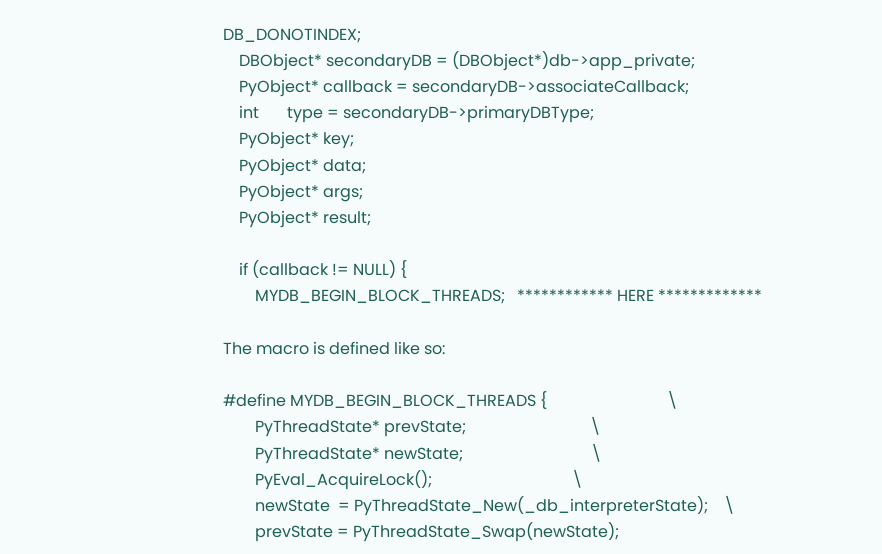DB_DONOTINDEX;
    DBObject* secondaryDB = (DBObject*)db->app_private;
    PyObject* callback = secondaryDB->associateCallback;
    int       type = secondaryDB->primaryDBType;
    PyObject* key;
    PyObject* data;
    PyObject* args;
    PyObject* result;

    if (callback != NULL) {
        MYDB_BEGIN_BLOCK_THREADS;   ************ HERE *************

The macro is defined like so:

#define MYDB_BEGIN_BLOCK_THREADS {                              \
        PyThreadState* prevState;                               \
        PyThreadState* newState;                                \
        PyEval_AcquireLock();                                   \
        newState  = PyThreadState_New(_db_interpreterState);    \
        prevState = PyThreadState_Swap(newState);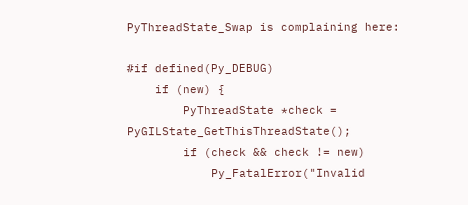PyThreadState_Swap is complaining here:

#if defined(Py_DEBUG)
    if (new) {
        PyThreadState *check = PyGILState_GetThisThreadState();
        if (check && check != new)
            Py_FatalError("Invalid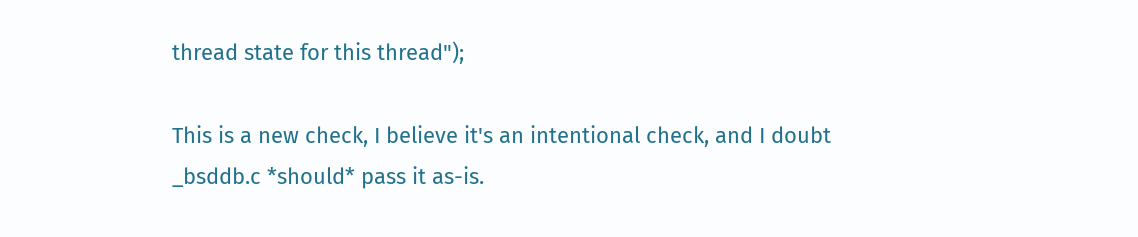thread state for this thread");

This is a new check, I believe it's an intentional check, and I doubt
_bsddb.c *should* pass it as-is.